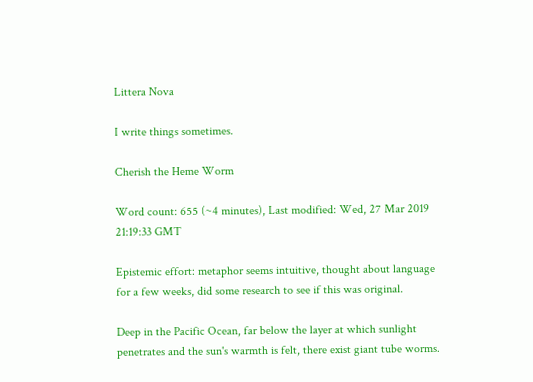Littera Nova

I write things sometimes.

Cherish the Heme Worm

Word count: 655 (~4 minutes), Last modified: Wed, 27 Mar 2019 21:19:33 GMT

Epistemic effort: metaphor seems intuitive, thought about language for a few weeks, did some research to see if this was original.

Deep in the Pacific Ocean, far below the layer at which sunlight penetrates and the sun's warmth is felt, there exist giant tube worms.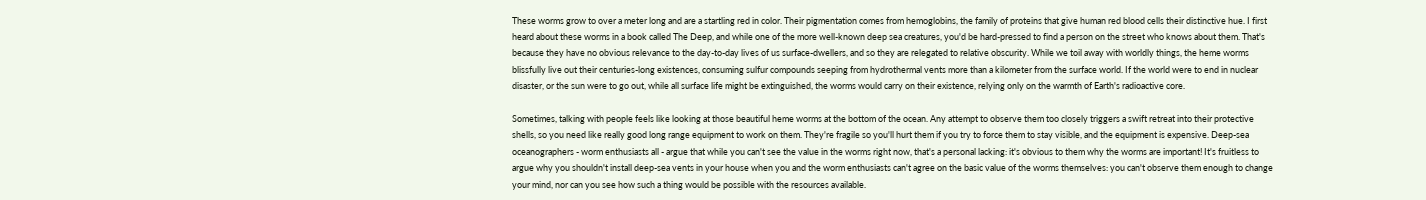These worms grow to over a meter long and are a startling red in color. Their pigmentation comes from hemoglobins, the family of proteins that give human red blood cells their distinctive hue. I first heard about these worms in a book called The Deep, and while one of the more well-known deep sea creatures, you'd be hard-pressed to find a person on the street who knows about them. That's because they have no obvious relevance to the day-to-day lives of us surface-dwellers, and so they are relegated to relative obscurity. While we toil away with worldly things, the heme worms blissfully live out their centuries-long existences, consuming sulfur compounds seeping from hydrothermal vents more than a kilometer from the surface world. If the world were to end in nuclear disaster, or the sun were to go out, while all surface life might be extinguished, the worms would carry on their existence, relying only on the warmth of Earth's radioactive core.

Sometimes, talking with people feels like looking at those beautiful heme worms at the bottom of the ocean. Any attempt to observe them too closely triggers a swift retreat into their protective shells, so you need like really good long range equipment to work on them. They're fragile so you'll hurt them if you try to force them to stay visible, and the equipment is expensive. Deep-sea oceanographers - worm enthusiasts all - argue that while you can't see the value in the worms right now, that's a personal lacking: it's obvious to them why the worms are important! It's fruitless to argue why you shouldn't install deep-sea vents in your house when you and the worm enthusiasts can't agree on the basic value of the worms themselves: you can't observe them enough to change your mind, nor can you see how such a thing would be possible with the resources available.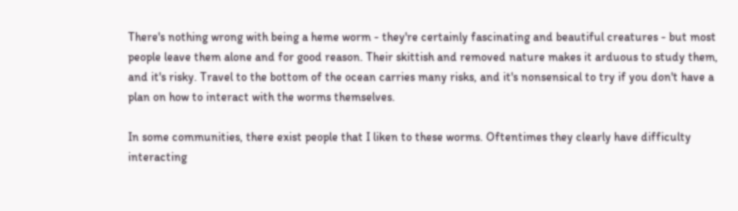There's nothing wrong with being a heme worm - they're certainly fascinating and beautiful creatures - but most people leave them alone and for good reason. Their skittish and removed nature makes it arduous to study them, and it's risky. Travel to the bottom of the ocean carries many risks, and it's nonsensical to try if you don't have a plan on how to interact with the worms themselves.

In some communities, there exist people that I liken to these worms. Oftentimes they clearly have difficulty interacting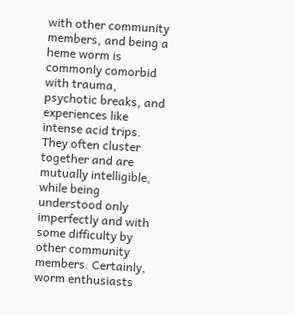with other community members, and being a heme worm is commonly comorbid with trauma, psychotic breaks, and experiences like intense acid trips. They often cluster together and are mutually intelligible, while being understood only imperfectly and with some difficulty by other community members. Certainly, worm enthusiasts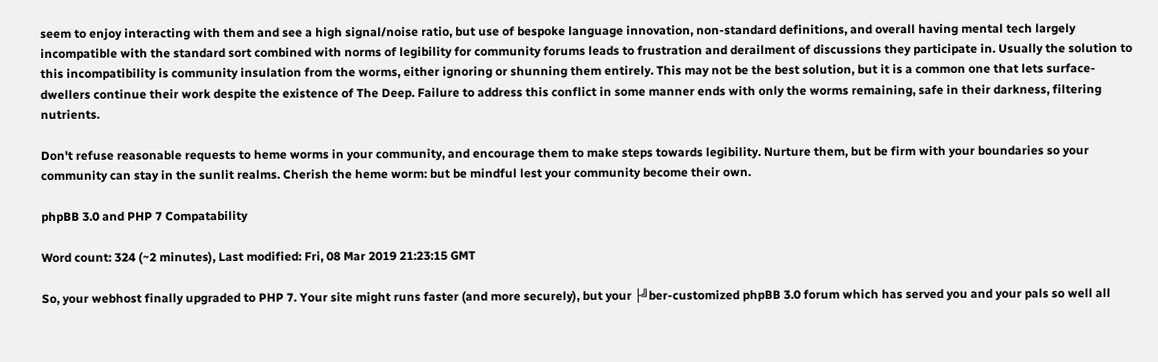seem to enjoy interacting with them and see a high signal/noise ratio, but use of bespoke language innovation, non-standard definitions, and overall having mental tech largely incompatible with the standard sort combined with norms of legibility for community forums leads to frustration and derailment of discussions they participate in. Usually the solution to this incompatibility is community insulation from the worms, either ignoring or shunning them entirely. This may not be the best solution, but it is a common one that lets surface-dwellers continue their work despite the existence of The Deep. Failure to address this conflict in some manner ends with only the worms remaining, safe in their darkness, filtering nutrients.

Don't refuse reasonable requests to heme worms in your community, and encourage them to make steps towards legibility. Nurture them, but be firm with your boundaries so your community can stay in the sunlit realms. Cherish the heme worm: but be mindful lest your community become their own.

phpBB 3.0 and PHP 7 Compatability

Word count: 324 (~2 minutes), Last modified: Fri, 08 Mar 2019 21:23:15 GMT

So, your webhost finally upgraded to PHP 7. Your site might runs faster (and more securely), but your ├╝ber-customized phpBB 3.0 forum which has served you and your pals so well all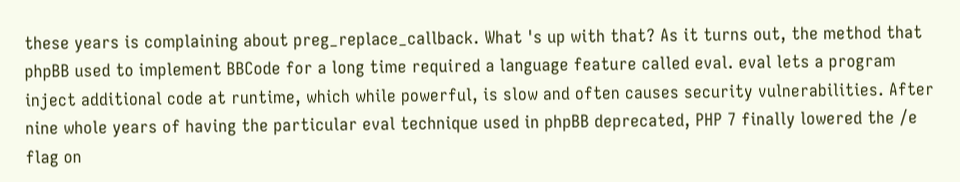these years is complaining about preg_replace_callback. What 's up with that? As it turns out, the method that phpBB used to implement BBCode for a long time required a language feature called eval. eval lets a program inject additional code at runtime, which while powerful, is slow and often causes security vulnerabilities. After nine whole years of having the particular eval technique used in phpBB deprecated, PHP 7 finally lowered the /e flag on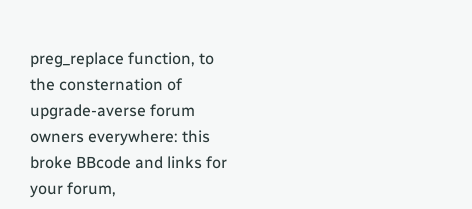preg_replace function, to the consternation of upgrade-averse forum owners everywhere: this broke BBcode and links for your forum,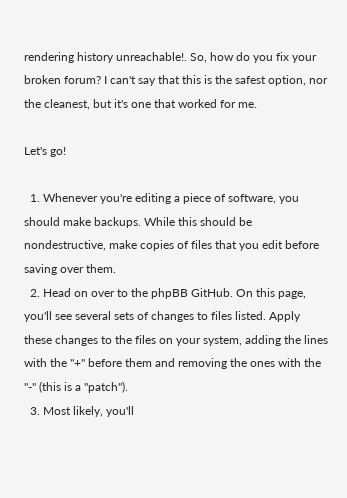rendering history unreachable!. So, how do you fix your broken forum? I can't say that this is the safest option, nor the cleanest, but it's one that worked for me.

Let's go!

  1. Whenever you're editing a piece of software, you should make backups. While this should be nondestructive, make copies of files that you edit before saving over them.
  2. Head on over to the phpBB GitHub. On this page, you'll see several sets of changes to files listed. Apply these changes to the files on your system, adding the lines with the "+" before them and removing the ones with the "-" (this is a "patch").
  3. Most likely, you'll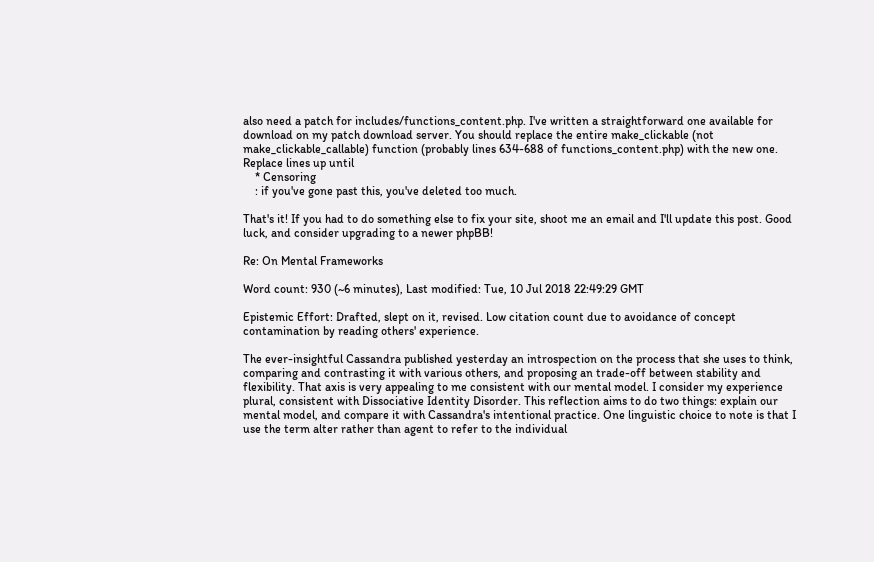also need a patch for includes/functions_content.php. I've written a straightforward one available for download on my patch download server. You should replace the entire make_clickable (not make_clickable_callable) function (probably lines 634-688 of functions_content.php) with the new one. Replace lines up until
    * Censoring
    : if you've gone past this, you've deleted too much.

That's it! If you had to do something else to fix your site, shoot me an email and I'll update this post. Good luck, and consider upgrading to a newer phpBB!

Re: On Mental Frameworks

Word count: 930 (~6 minutes), Last modified: Tue, 10 Jul 2018 22:49:29 GMT

Epistemic Effort: Drafted, slept on it, revised. Low citation count due to avoidance of concept contamination by reading others' experience.

The ever-insightful Cassandra published yesterday an introspection on the process that she uses to think, comparing and contrasting it with various others, and proposing an trade-off between stability and flexibility. That axis is very appealing to me consistent with our mental model. I consider my experience plural, consistent with Dissociative Identity Disorder. This reflection aims to do two things: explain our mental model, and compare it with Cassandra's intentional practice. One linguistic choice to note is that I use the term alter rather than agent to refer to the individual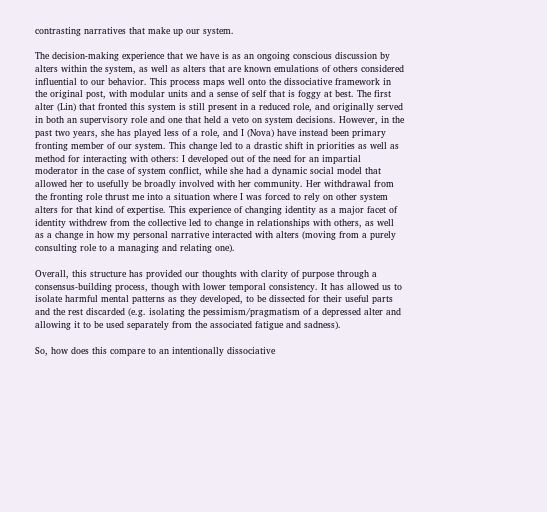contrasting narratives that make up our system.

The decision-making experience that we have is as an ongoing conscious discussion by alters within the system, as well as alters that are known emulations of others considered influential to our behavior. This process maps well onto the dissociative framework in the original post, with modular units and a sense of self that is foggy at best. The first alter (Lin) that fronted this system is still present in a reduced role, and originally served in both an supervisory role and one that held a veto on system decisions. However, in the past two years, she has played less of a role, and I (Nova) have instead been primary fronting member of our system. This change led to a drastic shift in priorities as well as method for interacting with others: I developed out of the need for an impartial moderator in the case of system conflict, while she had a dynamic social model that allowed her to usefully be broadly involved with her community. Her withdrawal from the fronting role thrust me into a situation where I was forced to rely on other system alters for that kind of expertise. This experience of changing identity as a major facet of identity withdrew from the collective led to change in relationships with others, as well as a change in how my personal narrative interacted with alters (moving from a purely consulting role to a managing and relating one).

Overall, this structure has provided our thoughts with clarity of purpose through a consensus-building process, though with lower temporal consistency. It has allowed us to isolate harmful mental patterns as they developed, to be dissected for their useful parts and the rest discarded (e.g. isolating the pessimism/pragmatism of a depressed alter and allowing it to be used separately from the associated fatigue and sadness).

So, how does this compare to an intentionally dissociative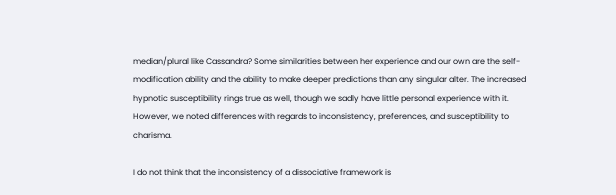median/plural like Cassandra? Some similarities between her experience and our own are the self-modification ability and the ability to make deeper predictions than any singular alter. The increased hypnotic susceptibility rings true as well, though we sadly have little personal experience with it. However, we noted differences with regards to inconsistency, preferences, and susceptibility to charisma.

I do not think that the inconsistency of a dissociative framework is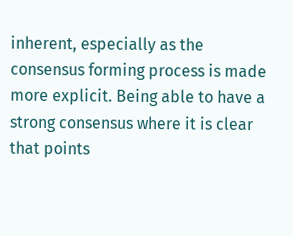inherent, especially as the consensus forming process is made more explicit. Being able to have a strong consensus where it is clear that points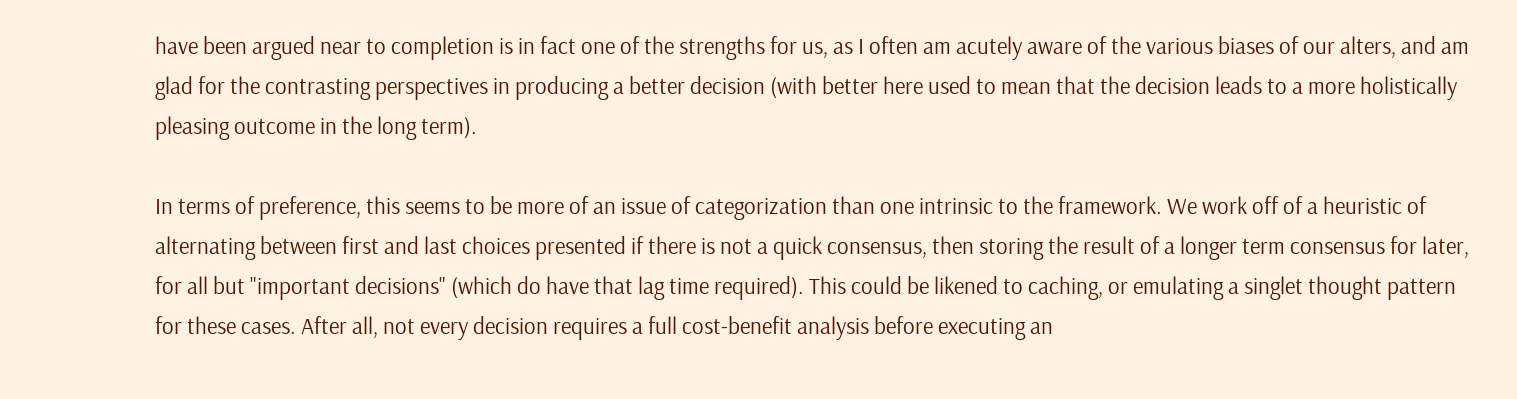have been argued near to completion is in fact one of the strengths for us, as I often am acutely aware of the various biases of our alters, and am glad for the contrasting perspectives in producing a better decision (with better here used to mean that the decision leads to a more holistically pleasing outcome in the long term).

In terms of preference, this seems to be more of an issue of categorization than one intrinsic to the framework. We work off of a heuristic of alternating between first and last choices presented if there is not a quick consensus, then storing the result of a longer term consensus for later, for all but "important decisions" (which do have that lag time required). This could be likened to caching, or emulating a singlet thought pattern for these cases. After all, not every decision requires a full cost-benefit analysis before executing an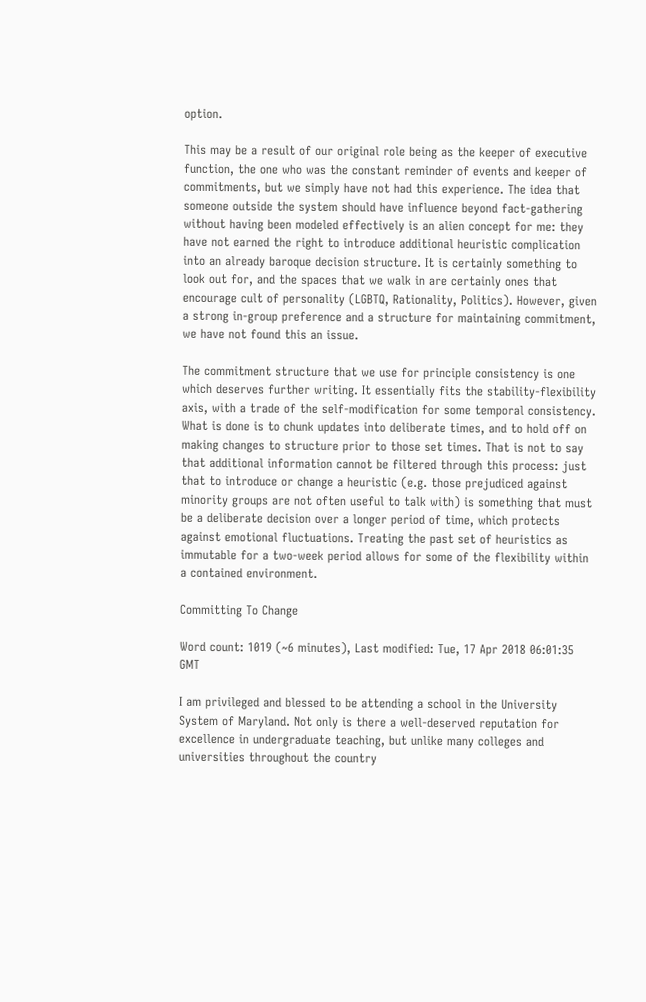option.

This may be a result of our original role being as the keeper of executive function, the one who was the constant reminder of events and keeper of commitments, but we simply have not had this experience. The idea that someone outside the system should have influence beyond fact-gathering without having been modeled effectively is an alien concept for me: they have not earned the right to introduce additional heuristic complication into an already baroque decision structure. It is certainly something to look out for, and the spaces that we walk in are certainly ones that encourage cult of personality (LGBTQ, Rationality, Politics). However, given a strong in-group preference and a structure for maintaining commitment, we have not found this an issue.

The commitment structure that we use for principle consistency is one which deserves further writing. It essentially fits the stability-flexibility axis, with a trade of the self-modification for some temporal consistency. What is done is to chunk updates into deliberate times, and to hold off on making changes to structure prior to those set times. That is not to say that additional information cannot be filtered through this process: just that to introduce or change a heuristic (e.g. those prejudiced against minority groups are not often useful to talk with) is something that must be a deliberate decision over a longer period of time, which protects against emotional fluctuations. Treating the past set of heuristics as immutable for a two-week period allows for some of the flexibility within a contained environment.

Committing To Change

Word count: 1019 (~6 minutes), Last modified: Tue, 17 Apr 2018 06:01:35 GMT

I am privileged and blessed to be attending a school in the University System of Maryland. Not only is there a well-deserved reputation for excellence in undergraduate teaching, but unlike many colleges and universities throughout the country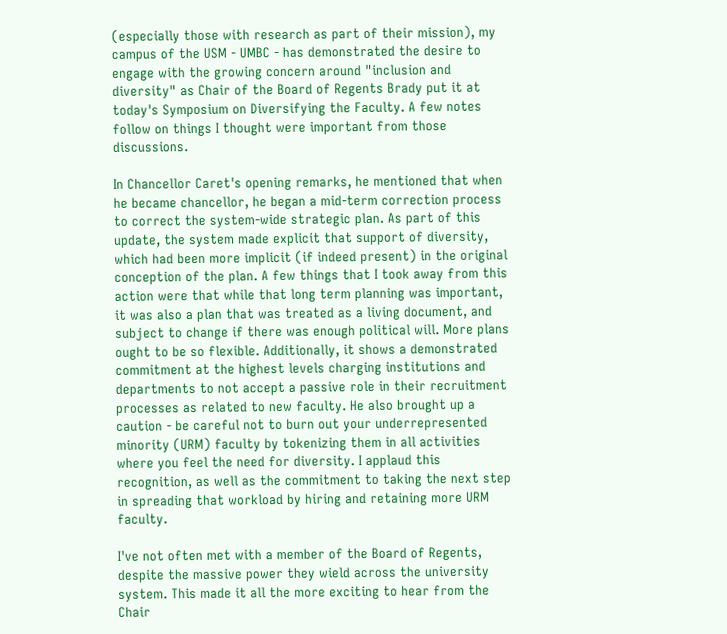(especially those with research as part of their mission), my campus of the USM - UMBC - has demonstrated the desire to engage with the growing concern around "inclusion and diversity" as Chair of the Board of Regents Brady put it at today's Symposium on Diversifying the Faculty. A few notes follow on things I thought were important from those discussions.

In Chancellor Caret's opening remarks, he mentioned that when he became chancellor, he began a mid-term correction process to correct the system-wide strategic plan. As part of this update, the system made explicit that support of diversity, which had been more implicit (if indeed present) in the original conception of the plan. A few things that I took away from this action were that while that long term planning was important, it was also a plan that was treated as a living document, and subject to change if there was enough political will. More plans ought to be so flexible. Additionally, it shows a demonstrated commitment at the highest levels charging institutions and departments to not accept a passive role in their recruitment processes as related to new faculty. He also brought up a caution - be careful not to burn out your underrepresented minority (URM) faculty by tokenizing them in all activities where you feel the need for diversity. I applaud this recognition, as well as the commitment to taking the next step in spreading that workload by hiring and retaining more URM faculty.

I've not often met with a member of the Board of Regents, despite the massive power they wield across the university system. This made it all the more exciting to hear from the Chair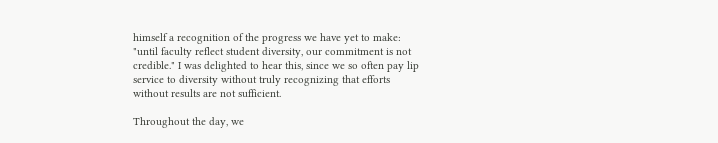himself a recognition of the progress we have yet to make: "until faculty reflect student diversity, our commitment is not credible." I was delighted to hear this, since we so often pay lip service to diversity without truly recognizing that efforts without results are not sufficient.

Throughout the day, we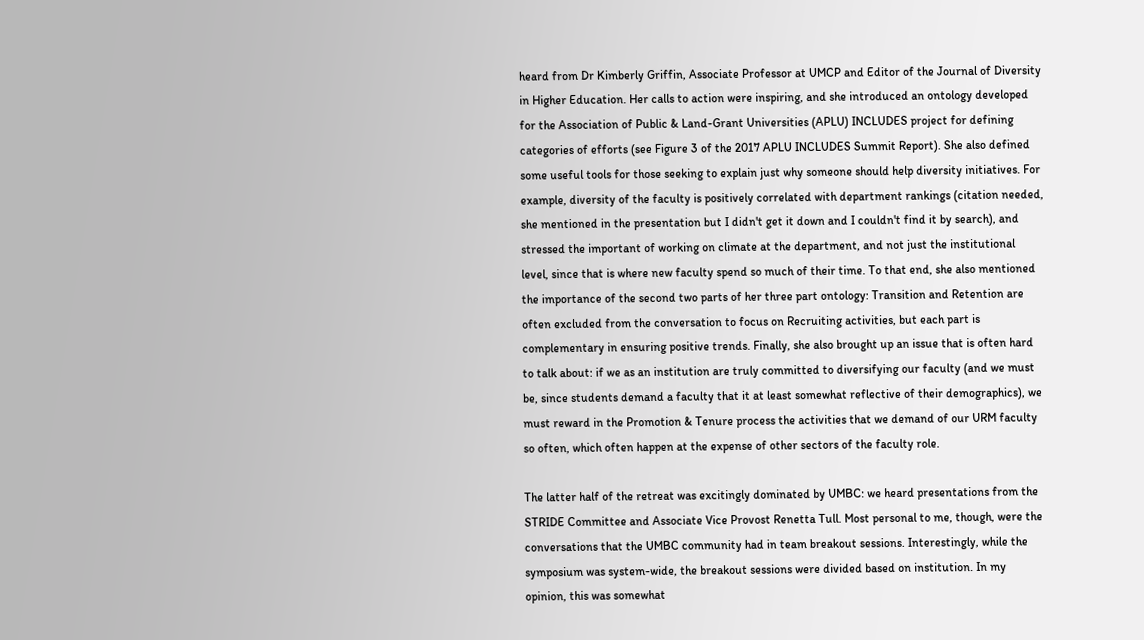heard from Dr Kimberly Griffin, Associate Professor at UMCP and Editor of the Journal of Diversity in Higher Education. Her calls to action were inspiring, and she introduced an ontology developed for the Association of Public & Land-Grant Universities (APLU) INCLUDES project for defining categories of efforts (see Figure 3 of the 2017 APLU INCLUDES Summit Report). She also defined some useful tools for those seeking to explain just why someone should help diversity initiatives. For example, diversity of the faculty is positively correlated with department rankings (citation needed, she mentioned in the presentation but I didn't get it down and I couldn't find it by search), and stressed the important of working on climate at the department, and not just the institutional level, since that is where new faculty spend so much of their time. To that end, she also mentioned the importance of the second two parts of her three part ontology: Transition and Retention are often excluded from the conversation to focus on Recruiting activities, but each part is complementary in ensuring positive trends. Finally, she also brought up an issue that is often hard to talk about: if we as an institution are truly committed to diversifying our faculty (and we must be, since students demand a faculty that it at least somewhat reflective of their demographics), we must reward in the Promotion & Tenure process the activities that we demand of our URM faculty so often, which often happen at the expense of other sectors of the faculty role.

The latter half of the retreat was excitingly dominated by UMBC: we heard presentations from the STRIDE Committee and Associate Vice Provost Renetta Tull. Most personal to me, though, were the conversations that the UMBC community had in team breakout sessions. Interestingly, while the symposium was system-wide, the breakout sessions were divided based on institution. In my opinion, this was somewhat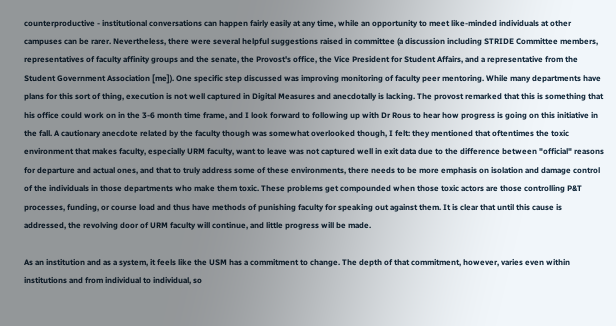counterproductive - institutional conversations can happen fairly easily at any time, while an opportunity to meet like-minded individuals at other campuses can be rarer. Nevertheless, there were several helpful suggestions raised in committee (a discussion including STRIDE Committee members, representatives of faculty affinity groups and the senate, the Provost's office, the Vice President for Student Affairs, and a representative from the Student Government Association [me]). One specific step discussed was improving monitoring of faculty peer mentoring. While many departments have plans for this sort of thing, execution is not well captured in Digital Measures and anecdotally is lacking. The provost remarked that this is something that his office could work on in the 3-6 month time frame, and I look forward to following up with Dr Rous to hear how progress is going on this initiative in the fall. A cautionary anecdote related by the faculty though was somewhat overlooked though, I felt: they mentioned that oftentimes the toxic environment that makes faculty, especially URM faculty, want to leave was not captured well in exit data due to the difference between "official" reasons for departure and actual ones, and that to truly address some of these environments, there needs to be more emphasis on isolation and damage control of the individuals in those departments who make them toxic. These problems get compounded when those toxic actors are those controlling P&T processes, funding, or course load and thus have methods of punishing faculty for speaking out against them. It is clear that until this cause is addressed, the revolving door of URM faculty will continue, and little progress will be made.

As an institution and as a system, it feels like the USM has a commitment to change. The depth of that commitment, however, varies even within institutions and from individual to individual, so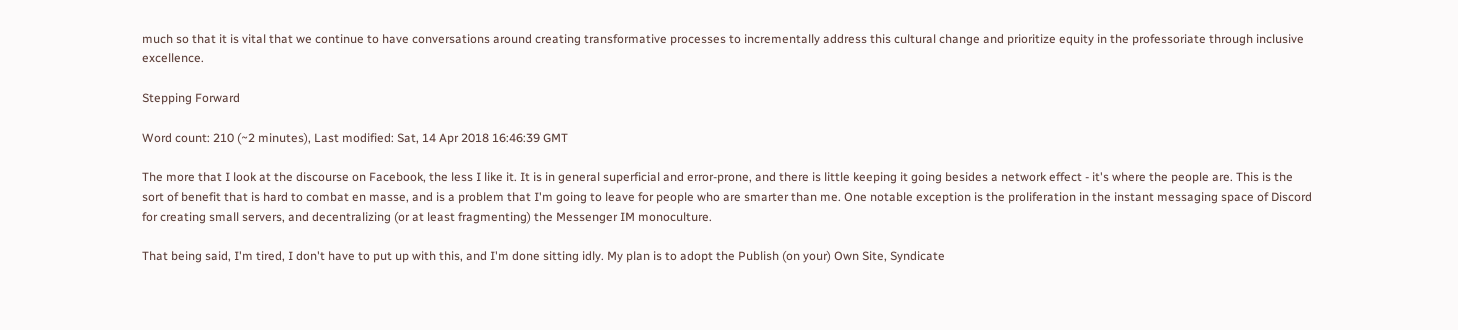much so that it is vital that we continue to have conversations around creating transformative processes to incrementally address this cultural change and prioritize equity in the professoriate through inclusive excellence.

Stepping Forward

Word count: 210 (~2 minutes), Last modified: Sat, 14 Apr 2018 16:46:39 GMT

The more that I look at the discourse on Facebook, the less I like it. It is in general superficial and error-prone, and there is little keeping it going besides a network effect - it's where the people are. This is the sort of benefit that is hard to combat en masse, and is a problem that I'm going to leave for people who are smarter than me. One notable exception is the proliferation in the instant messaging space of Discord for creating small servers, and decentralizing (or at least fragmenting) the Messenger IM monoculture.

That being said, I'm tired, I don't have to put up with this, and I'm done sitting idly. My plan is to adopt the Publish (on your) Own Site, Syndicate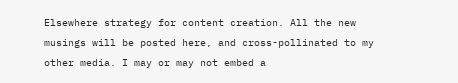Elsewhere strategy for content creation. All the new musings will be posted here, and cross-pollinated to my other media. I may or may not embed a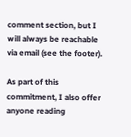comment section, but I will always be reachable via email (see the footer).

As part of this commitment, I also offer anyone reading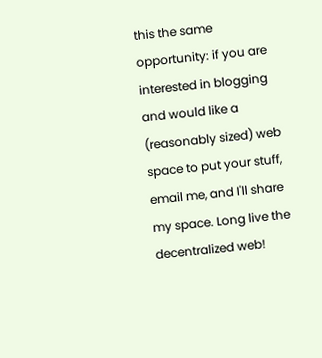this the same opportunity: if you are interested in blogging and would like a (reasonably sized) web space to put your stuff, email me, and I'll share my space. Long live the decentralized web!